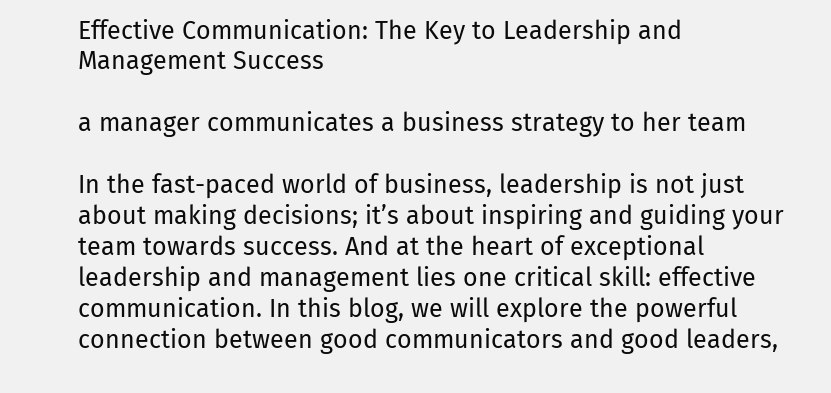Effective Communication: The Key to Leadership and Management Success

a manager communicates a business strategy to her team

In the fast-paced world of business, leadership is not just about making decisions; it’s about inspiring and guiding your team towards success. And at the heart of exceptional leadership and management lies one critical skill: effective communication. In this blog, we will explore the powerful connection between good communicators and good leaders,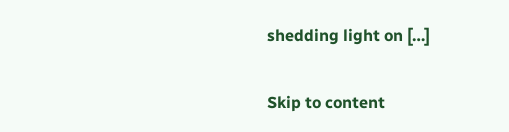shedding light on […]

Skip to content